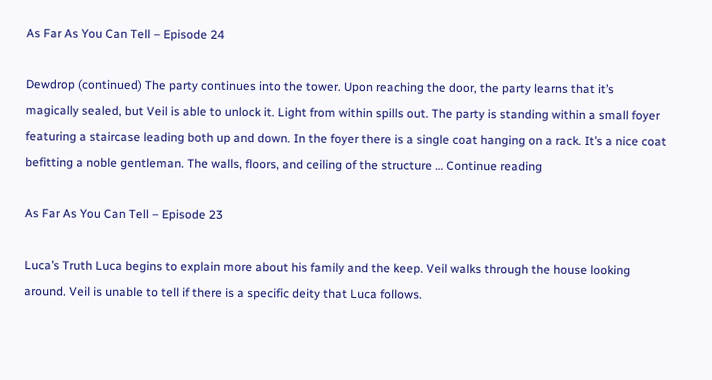As Far As You Can Tell – Episode 24

Dewdrop (continued) The party continues into the tower. Upon reaching the door, the party learns that it’s magically sealed, but Veil is able to unlock it. Light from within spills out. The party is standing within a small foyer featuring a staircase leading both up and down. In the foyer there is a single coat hanging on a rack. It’s a nice coat befitting a noble gentleman. The walls, floors, and ceiling of the structure … Continue reading

As Far As You Can Tell – Episode 23

Luca’s Truth Luca begins to explain more about his family and the keep. Veil walks through the house looking around. Veil is unable to tell if there is a specific deity that Luca follows.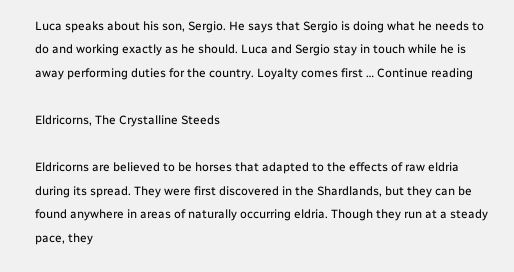Luca speaks about his son, Sergio. He says that Sergio is doing what he needs to do and working exactly as he should. Luca and Sergio stay in touch while he is away performing duties for the country. Loyalty comes first … Continue reading

Eldricorns, The Crystalline Steeds

Eldricorns are believed to be horses that adapted to the effects of raw eldria during its spread. They were first discovered in the Shardlands, but they can be found anywhere in areas of naturally occurring eldria. Though they run at a steady pace, they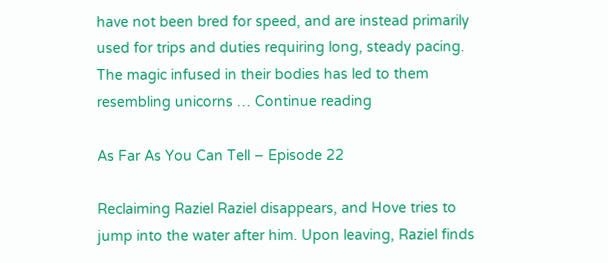have not been bred for speed, and are instead primarily used for trips and duties requiring long, steady pacing. The magic infused in their bodies has led to them resembling unicorns … Continue reading

As Far As You Can Tell – Episode 22

Reclaiming Raziel Raziel disappears, and Hove tries to jump into the water after him. Upon leaving, Raziel finds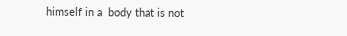himself in a  body that is not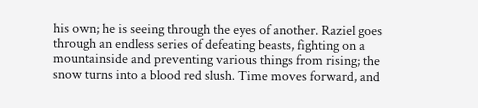his own; he is seeing through the eyes of another. Raziel goes through an endless series of defeating beasts, fighting on a mountainside and preventing various things from rising; the snow turns into a blood red slush. Time moves forward, and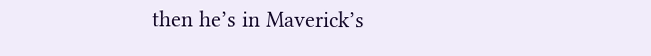then he’s in Maverick’s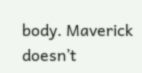body. Maverick doesn’t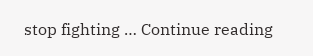stop fighting … Continue reading